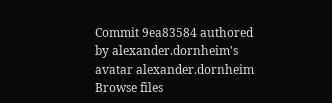Commit 9ea83584 authored by alexander.dornheim's avatar alexander.dornheim
Browse files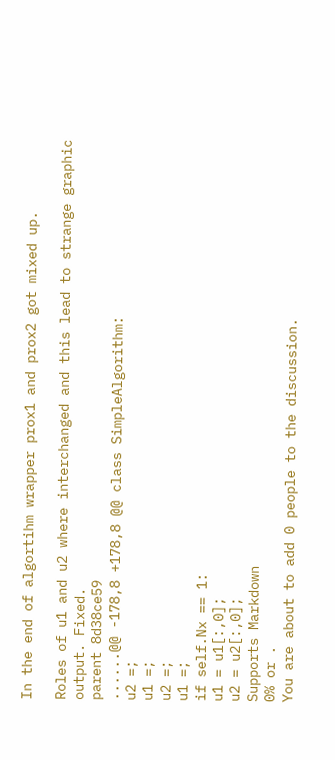In the end of algortihm wrapper prox1 and prox2 got mixed up.

Roles of u1 and u2 where interchanged and this lead to strange graphic output. Fixed.
parent 8d38ce59
......@@ -178,8 +178,8 @@ class SimpleAlgorithm:
u2 =;
u1 =;
u2 =;
u1 =;
if self.Nx == 1:
u1 = u1[:,0];
u2 = u2[:,0];
Supports Markdown
0% or .
You are about to add 0 people to the discussion.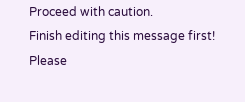Proceed with caution.
Finish editing this message first!
Please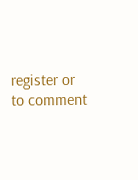register or to comment